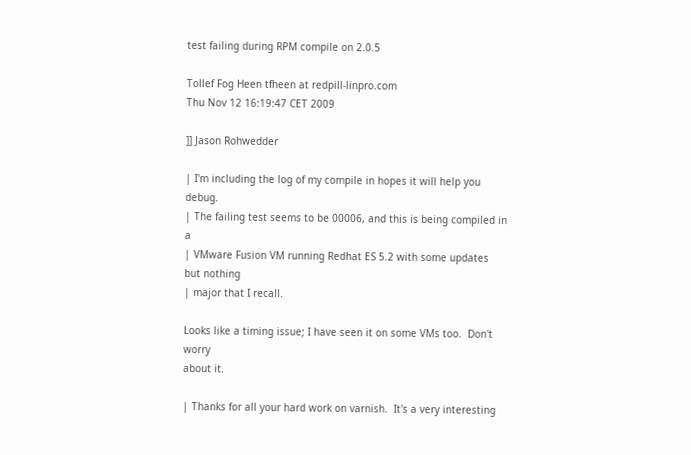test failing during RPM compile on 2.0.5

Tollef Fog Heen tfheen at redpill-linpro.com
Thu Nov 12 16:19:47 CET 2009

]] Jason Rohwedder

| I'm including the log of my compile in hopes it will help you debug.
| The failing test seems to be 00006, and this is being compiled in a
| VMware Fusion VM running Redhat ES 5.2 with some updates but nothing
| major that I recall.

Looks like a timing issue; I have seen it on some VMs too.  Don't worry
about it.

| Thanks for all your hard work on varnish.  It's a very interesting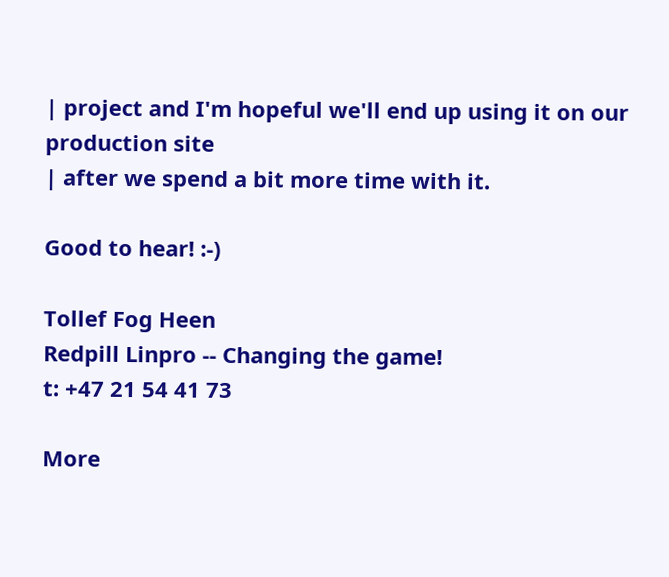| project and I'm hopeful we'll end up using it on our production site
| after we spend a bit more time with it.

Good to hear! :-)

Tollef Fog Heen
Redpill Linpro -- Changing the game!
t: +47 21 54 41 73

More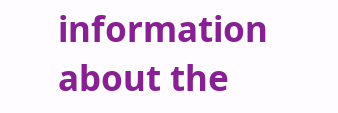information about the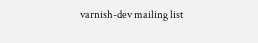varnish-dev mailing list